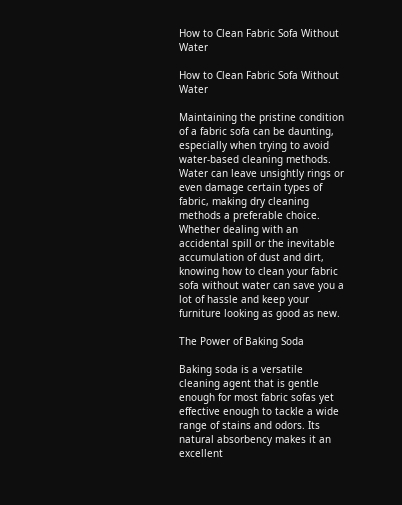How to Clean Fabric Sofa Without Water

How to Clean Fabric Sofa Without Water

Maintaining the pristine condition of a fabric sofa can be daunting, especially when trying to avoid water-based cleaning methods. Water can leave unsightly rings or even damage certain types of fabric, making dry cleaning methods a preferable choice. Whether dealing with an accidental spill or the inevitable accumulation of dust and dirt, knowing how to clean your fabric sofa without water can save you a lot of hassle and keep your furniture looking as good as new.

The Power of Baking Soda

Baking soda is a versatile cleaning agent that is gentle enough for most fabric sofas yet effective enough to tackle a wide range of stains and odors. Its natural absorbency makes it an excellent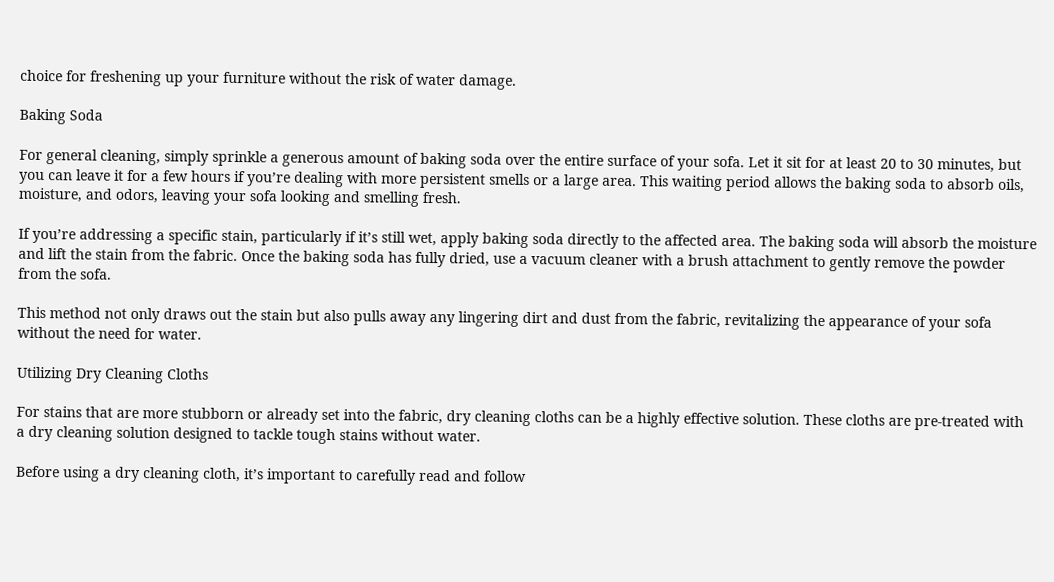choice for freshening up your furniture without the risk of water damage.

Baking Soda

For general cleaning, simply sprinkle a generous amount of baking soda over the entire surface of your sofa. Let it sit for at least 20 to 30 minutes, but you can leave it for a few hours if you’re dealing with more persistent smells or a large area. This waiting period allows the baking soda to absorb oils, moisture, and odors, leaving your sofa looking and smelling fresh.

If you’re addressing a specific stain, particularly if it’s still wet, apply baking soda directly to the affected area. The baking soda will absorb the moisture and lift the stain from the fabric. Once the baking soda has fully dried, use a vacuum cleaner with a brush attachment to gently remove the powder from the sofa.

This method not only draws out the stain but also pulls away any lingering dirt and dust from the fabric, revitalizing the appearance of your sofa without the need for water.

Utilizing Dry Cleaning Cloths

For stains that are more stubborn or already set into the fabric, dry cleaning cloths can be a highly effective solution. These cloths are pre-treated with a dry cleaning solution designed to tackle tough stains without water.

Before using a dry cleaning cloth, it’s important to carefully read and follow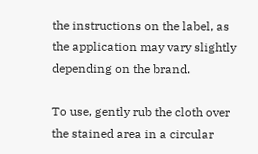the instructions on the label, as the application may vary slightly depending on the brand.

To use, gently rub the cloth over the stained area in a circular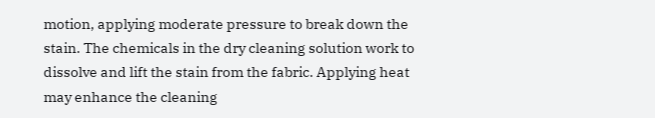motion, applying moderate pressure to break down the stain. The chemicals in the dry cleaning solution work to dissolve and lift the stain from the fabric. Applying heat may enhance the cleaning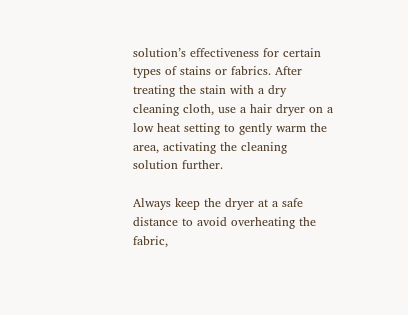solution’s effectiveness for certain types of stains or fabrics. After treating the stain with a dry cleaning cloth, use a hair dryer on a low heat setting to gently warm the area, activating the cleaning solution further.

Always keep the dryer at a safe distance to avoid overheating the fabric,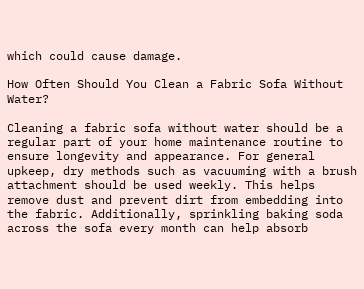which could cause damage.

How Often Should You Clean a Fabric Sofa Without Water?

Cleaning a fabric sofa without water should be a regular part of your home maintenance routine to ensure longevity and appearance. For general upkeep, dry methods such as vacuuming with a brush attachment should be used weekly. This helps remove dust and prevent dirt from embedding into the fabric. Additionally, sprinkling baking soda across the sofa every month can help absorb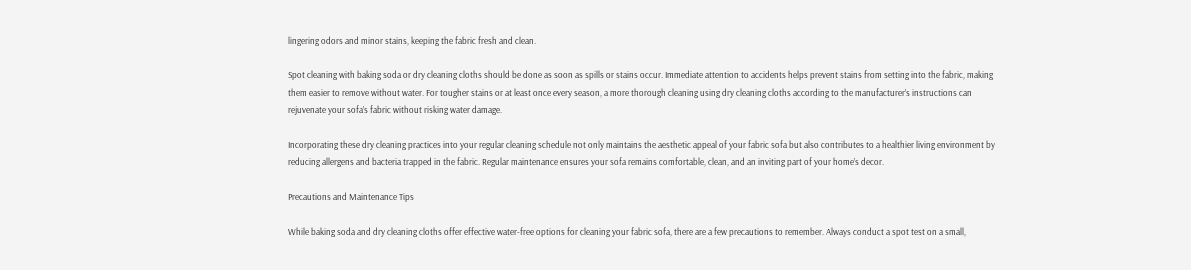lingering odors and minor stains, keeping the fabric fresh and clean.

Spot cleaning with baking soda or dry cleaning cloths should be done as soon as spills or stains occur. Immediate attention to accidents helps prevent stains from setting into the fabric, making them easier to remove without water. For tougher stains or at least once every season, a more thorough cleaning using dry cleaning cloths according to the manufacturer’s instructions can rejuvenate your sofa’s fabric without risking water damage.

Incorporating these dry cleaning practices into your regular cleaning schedule not only maintains the aesthetic appeal of your fabric sofa but also contributes to a healthier living environment by reducing allergens and bacteria trapped in the fabric. Regular maintenance ensures your sofa remains comfortable, clean, and an inviting part of your home’s decor.

Precautions and Maintenance Tips

While baking soda and dry cleaning cloths offer effective water-free options for cleaning your fabric sofa, there are a few precautions to remember. Always conduct a spot test on a small,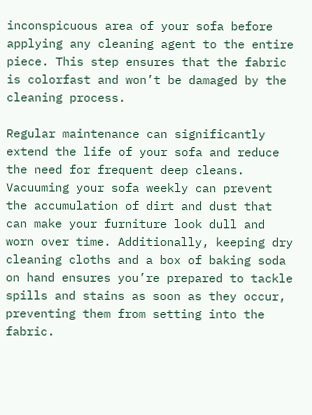inconspicuous area of your sofa before applying any cleaning agent to the entire piece. This step ensures that the fabric is colorfast and won’t be damaged by the cleaning process.

Regular maintenance can significantly extend the life of your sofa and reduce the need for frequent deep cleans. Vacuuming your sofa weekly can prevent the accumulation of dirt and dust that can make your furniture look dull and worn over time. Additionally, keeping dry cleaning cloths and a box of baking soda on hand ensures you’re prepared to tackle spills and stains as soon as they occur, preventing them from setting into the fabric.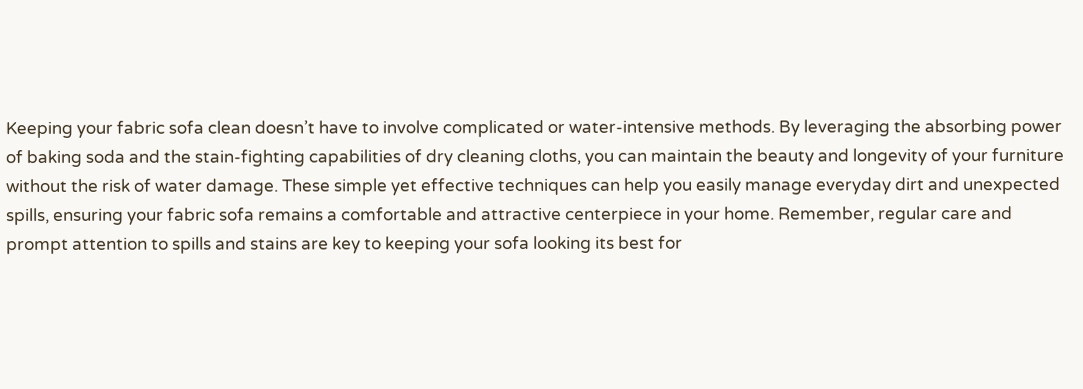Keeping your fabric sofa clean doesn’t have to involve complicated or water-intensive methods. By leveraging the absorbing power of baking soda and the stain-fighting capabilities of dry cleaning cloths, you can maintain the beauty and longevity of your furniture without the risk of water damage. These simple yet effective techniques can help you easily manage everyday dirt and unexpected spills, ensuring your fabric sofa remains a comfortable and attractive centerpiece in your home. Remember, regular care and prompt attention to spills and stains are key to keeping your sofa looking its best for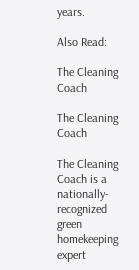years.

Also Read:

The Cleaning Coach

The Cleaning Coach

The Cleaning Coach is a nationally-recognized green homekeeping expert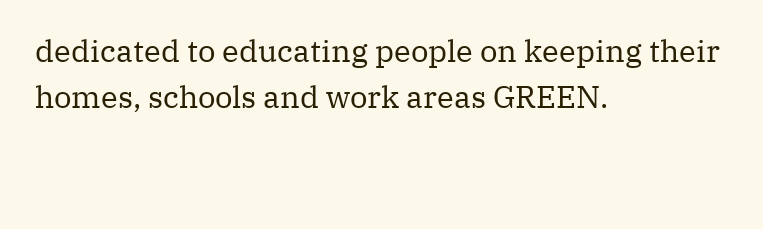dedicated to educating people on keeping their homes, schools and work areas GREEN.